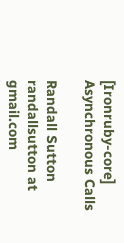[Ironruby-core] Asynchronous Calls

Randall Sutton randallsutton at gmail.com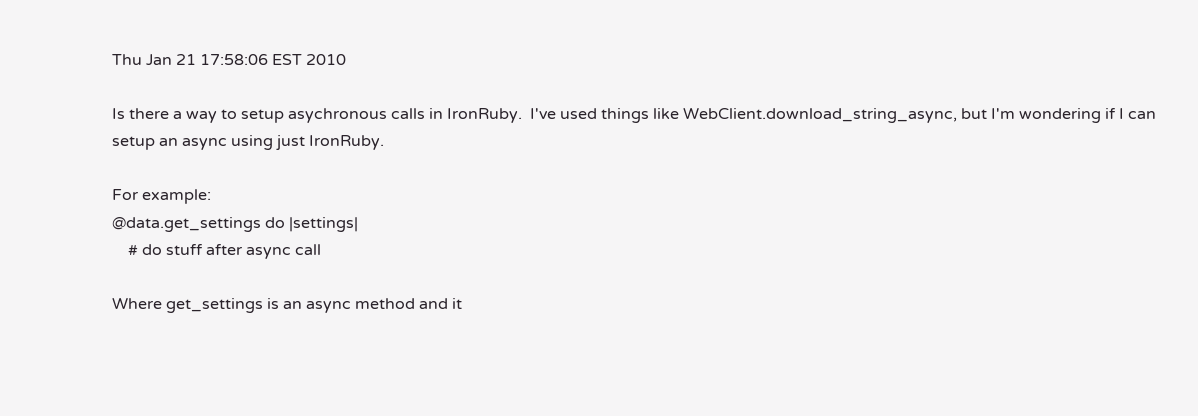Thu Jan 21 17:58:06 EST 2010

Is there a way to setup asychronous calls in IronRuby.  I've used things like WebClient.download_string_async, but I'm wondering if I can setup an async using just IronRuby.

For example:
@data.get_settings do |settings|
    # do stuff after async call

Where get_settings is an async method and it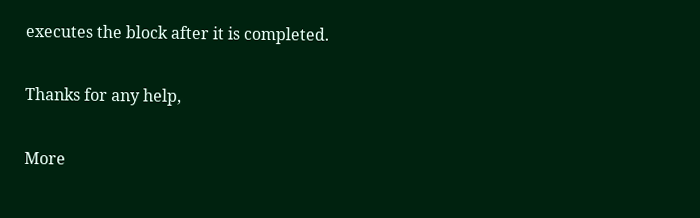executes the block after it is completed.

Thanks for any help,

More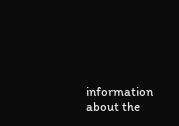information about the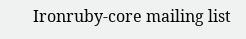Ironruby-core mailing list